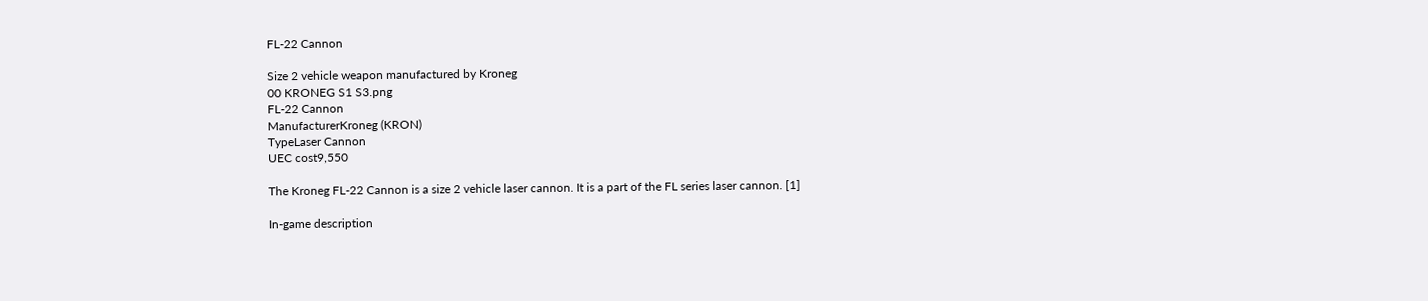FL-22 Cannon

Size 2 vehicle weapon manufactured by Kroneg
00 KRONEG S1 S3.png
FL-22 Cannon
ManufacturerKroneg (KRON)
TypeLaser Cannon
UEC cost9,550

The Kroneg FL-22 Cannon is a size 2 vehicle laser cannon. It is a part of the FL series laser cannon. [1]

In-game description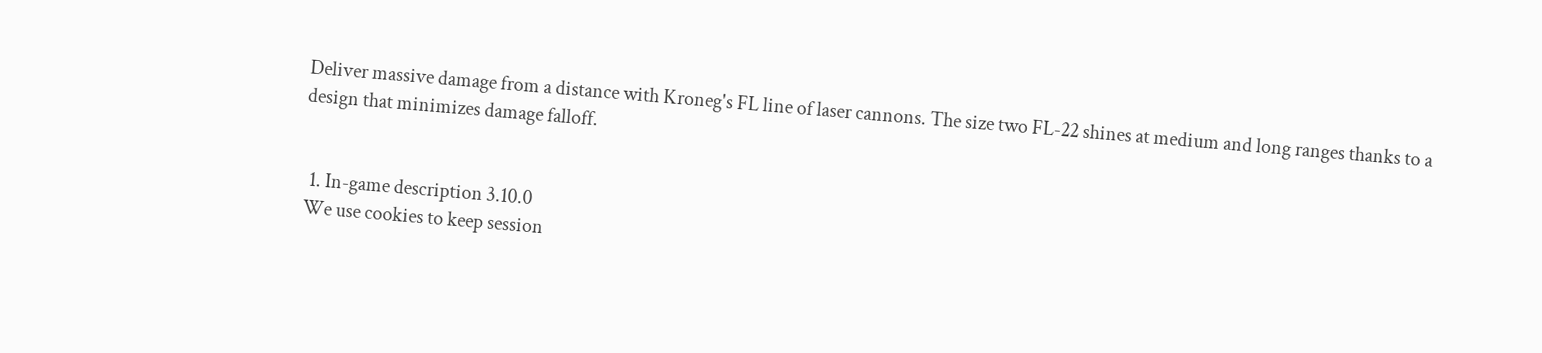Deliver massive damage from a distance with Kroneg's FL line of laser cannons. The size two FL-22 shines at medium and long ranges thanks to a design that minimizes damage falloff.


  1. In-game description 3.10.0
 We use cookies to keep session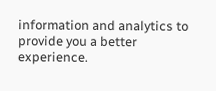information and analytics to provide you a better experience.